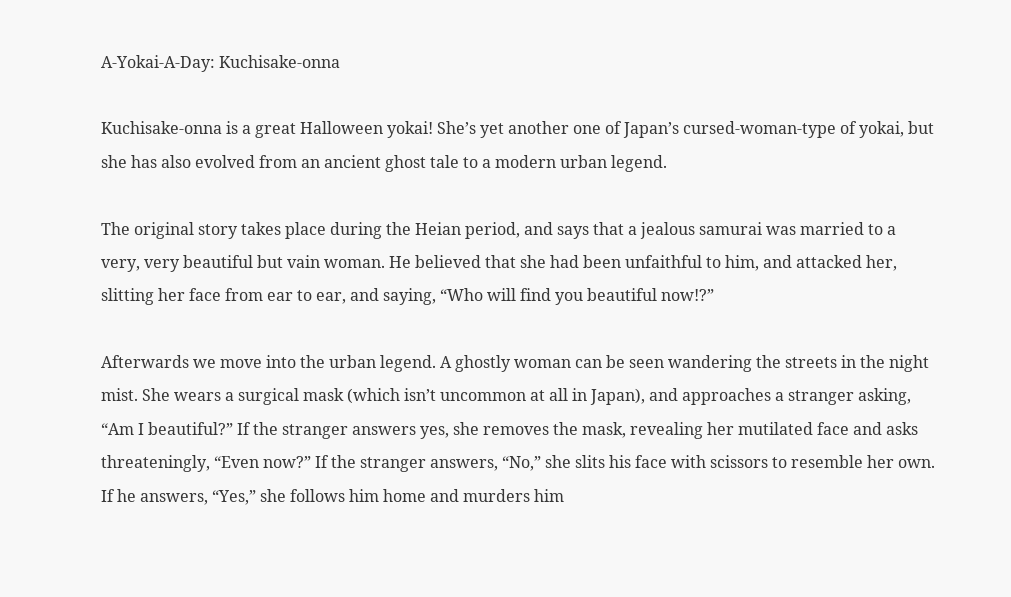A-Yokai-A-Day: Kuchisake-onna

Kuchisake-onna is a great Halloween yokai! She’s yet another one of Japan’s cursed-woman-type of yokai, but she has also evolved from an ancient ghost tale to a modern urban legend.

The original story takes place during the Heian period, and says that a jealous samurai was married to a very, very beautiful but vain woman. He believed that she had been unfaithful to him, and attacked her, slitting her face from ear to ear, and saying, “Who will find you beautiful now!?”

Afterwards we move into the urban legend. A ghostly woman can be seen wandering the streets in the night mist. She wears a surgical mask (which isn’t uncommon at all in Japan), and approaches a stranger asking, “Am I beautiful?” If the stranger answers yes, she removes the mask, revealing her mutilated face and asks threateningly, “Even now?” If the stranger answers, “No,” she slits his face with scissors to resemble her own. If he answers, “Yes,” she follows him home and murders him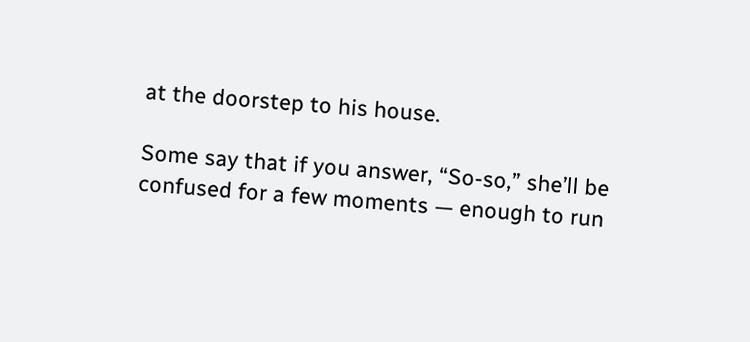at the doorstep to his house.

Some say that if you answer, “So-so,” she’ll be confused for a few moments — enough to run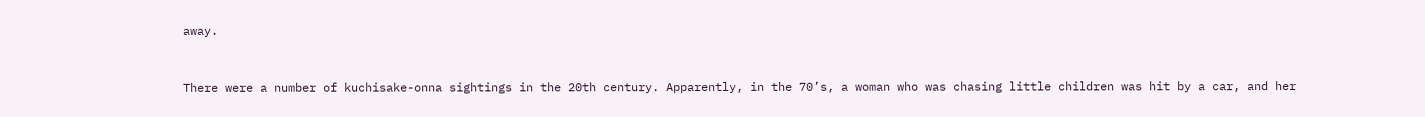away.



There were a number of kuchisake-onna sightings in the 20th century. Apparently, in the 70’s, a woman who was chasing little children was hit by a car, and her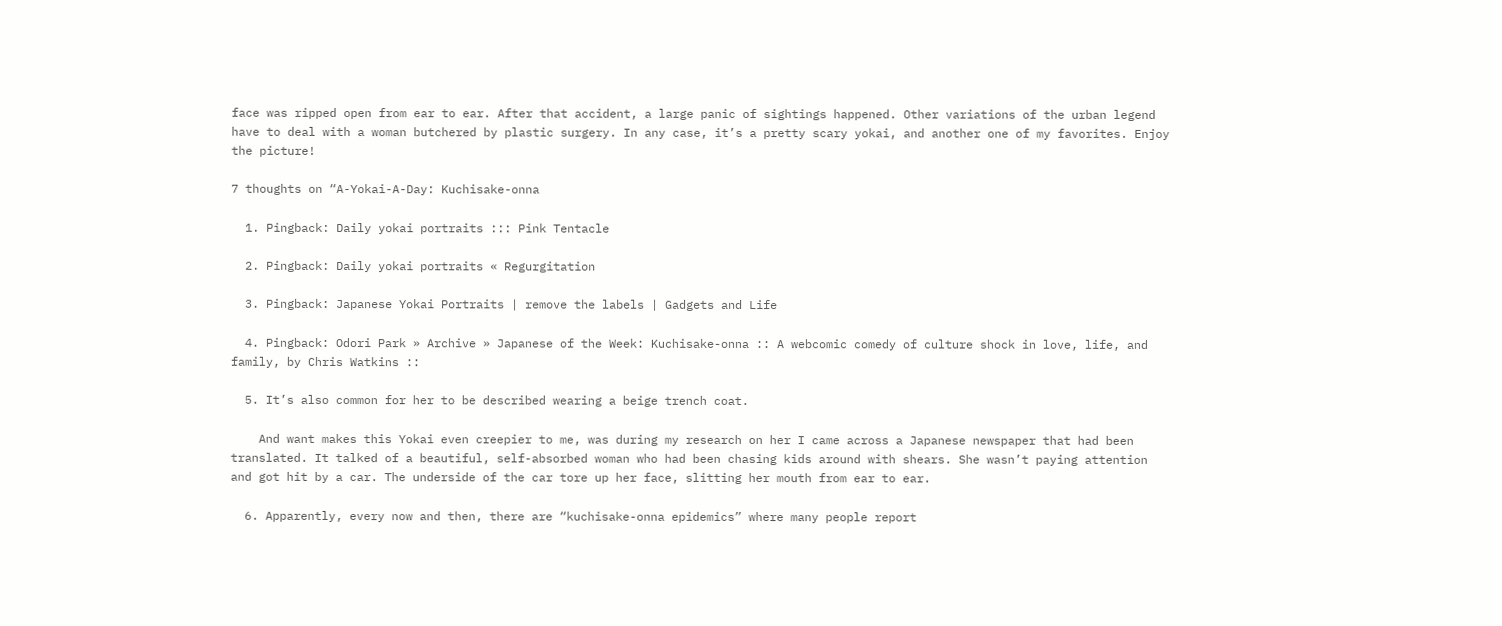face was ripped open from ear to ear. After that accident, a large panic of sightings happened. Other variations of the urban legend have to deal with a woman butchered by plastic surgery. In any case, it’s a pretty scary yokai, and another one of my favorites. Enjoy the picture!

7 thoughts on “A-Yokai-A-Day: Kuchisake-onna

  1. Pingback: Daily yokai portraits ::: Pink Tentacle

  2. Pingback: Daily yokai portraits « Regurgitation

  3. Pingback: Japanese Yokai Portraits | remove the labels | Gadgets and Life

  4. Pingback: Odori Park » Archive » Japanese of the Week: Kuchisake-onna :: A webcomic comedy of culture shock in love, life, and family, by Chris Watkins ::

  5. It’s also common for her to be described wearing a beige trench coat.

    And want makes this Yokai even creepier to me, was during my research on her I came across a Japanese newspaper that had been translated. It talked of a beautiful, self-absorbed woman who had been chasing kids around with shears. She wasn’t paying attention and got hit by a car. The underside of the car tore up her face, slitting her mouth from ear to ear.

  6. Apparently, every now and then, there are “kuchisake-onna epidemics” where many people report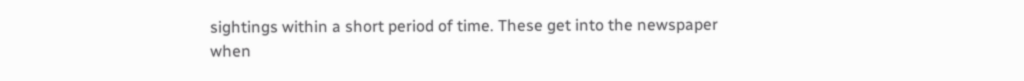sightings within a short period of time. These get into the newspaper when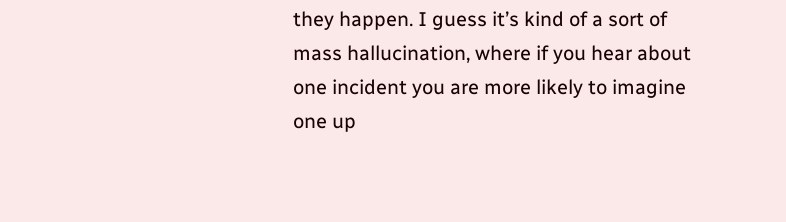they happen. I guess it’s kind of a sort of mass hallucination, where if you hear about one incident you are more likely to imagine one up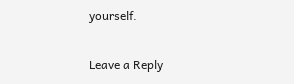yourself.

Leave a Reply